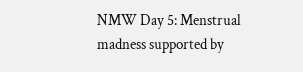NMW Day 5: Menstrual madness supported by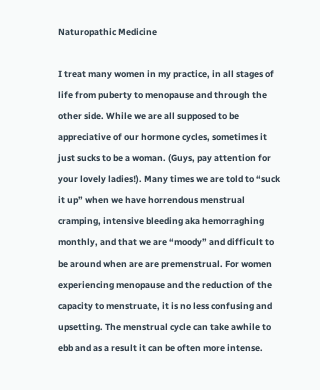Naturopathic Medicine

I treat many women in my practice, in all stages of life from puberty to menopause and through the other side. While we are all supposed to be appreciative of our hormone cycles, sometimes it just sucks to be a woman. (Guys, pay attention for your lovely ladies!). Many times we are told to “suck it up” when we have horrendous menstrual cramping, intensive bleeding aka hemorraghing monthly, and that we are “moody” and difficult to be around when are are premenstrual. For women experiencing menopause and the reduction of the capacity to menstruate, it is no less confusing and upsetting. The menstrual cycle can take awhile to ebb and as a result it can be often more intense.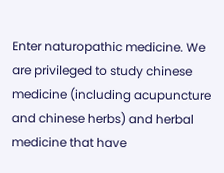Enter naturopathic medicine. We are privileged to study chinese medicine (including acupuncture and chinese herbs) and herbal medicine that have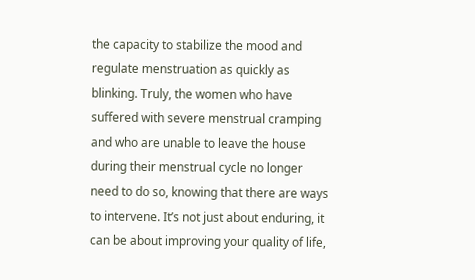the capacity to stabilize the mood and regulate menstruation as quickly as blinking. Truly, the women who have suffered with severe menstrual cramping and who are unable to leave the house during their menstrual cycle no longer need to do so, knowing that there are ways to intervene. It’s not just about enduring, it can be about improving your quality of life,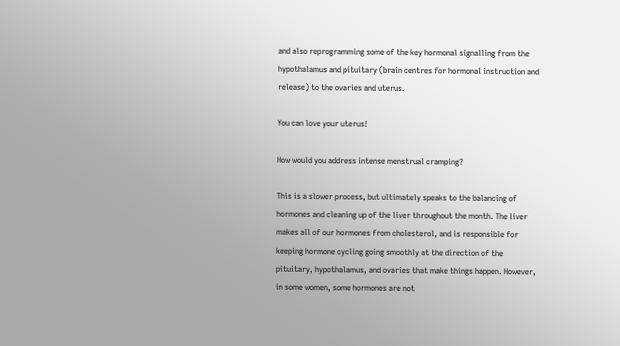and also reprogramming some of the key hormonal signalling from the hypothalamus and pituitary (brain centres for hormonal instruction and release) to the ovaries and uterus.

You can love your uterus!

How would you address intense menstrual cramping?

This is a slower process, but ultimately speaks to the balancing of hormones and cleaning up of the liver throughout the month. The liver makes all of our hormones from cholesterol, and is responsible for keeping hormone cycling going smoothly at the direction of the pituitary, hypothalamus, and ovaries that make things happen. However, in some women, some hormones are not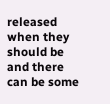released when they should be and there can be some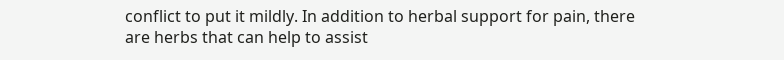conflict to put it mildly. In addition to herbal support for pain, there are herbs that can help to assist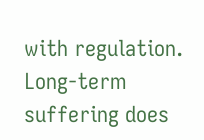with regulation. Long-term suffering does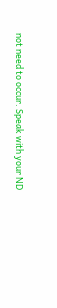not need to occur. Speak with your ND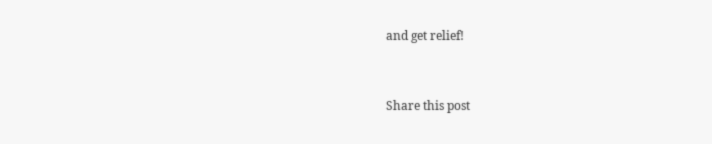and get relief!


Share this post